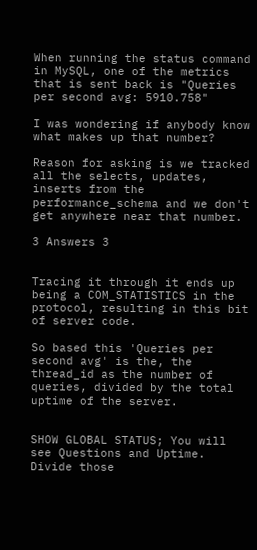When running the status command in MySQL, one of the metrics that is sent back is "Queries per second avg: 5910.758"

I was wondering if anybody know what makes up that number?

Reason for asking is we tracked all the selects, updates, inserts from the performance_schema and we don't get anywhere near that number.

3 Answers 3


Tracing it through it ends up being a COM_STATISTICS in the protocol, resulting in this bit of server code.

So based this 'Queries per second avg' is the, the thread_id as the number of queries, divided by the total uptime of the server.


SHOW GLOBAL STATUS; You will see Questions and Uptime. Divide those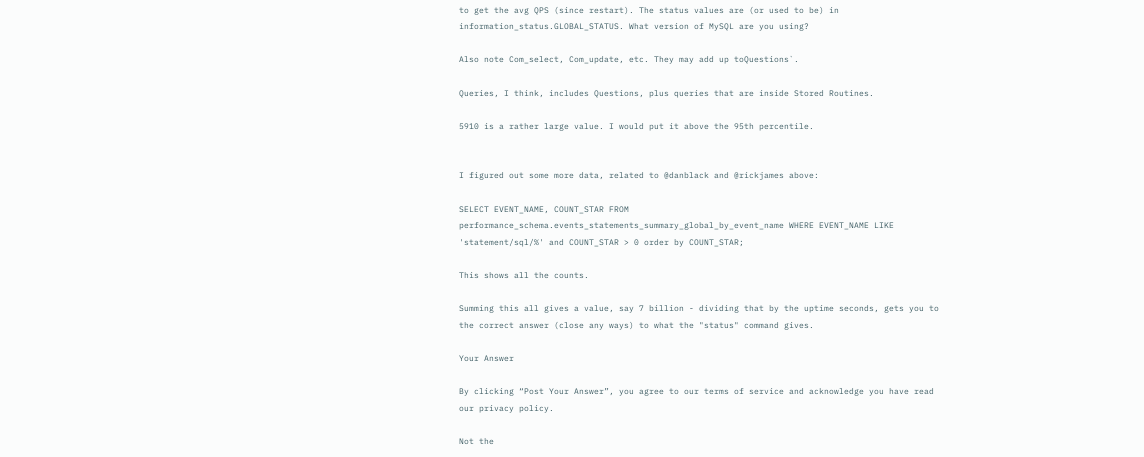to get the avg QPS (since restart). The status values are (or used to be) in information_status.GLOBAL_STATUS. What version of MySQL are you using?

Also note Com_select, Com_update, etc. They may add up toQuestions`.

Queries, I think, includes Questions, plus queries that are inside Stored Routines.

5910 is a rather large value. I would put it above the 95th percentile.


I figured out some more data, related to @danblack and @rickjames above:

SELECT EVENT_NAME, COUNT_STAR FROM performance_schema.events_statements_summary_global_by_event_name WHERE EVENT_NAME LIKE 'statement/sql/%' and COUNT_STAR > 0 order by COUNT_STAR;

This shows all the counts.

Summing this all gives a value, say 7 billion - dividing that by the uptime seconds, gets you to the correct answer (close any ways) to what the "status" command gives.

Your Answer

By clicking “Post Your Answer”, you agree to our terms of service and acknowledge you have read our privacy policy.

Not the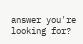answer you're looking for?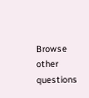Browse other questions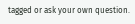tagged or ask your own question.